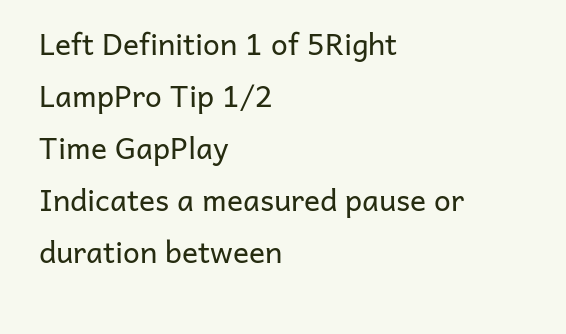Left Definition 1 of 5Right
LampPro Tip 1/2
Time GapPlay
Indicates a measured pause or duration between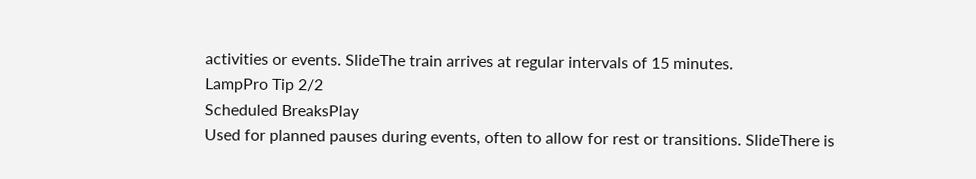activities or events. SlideThe train arrives at regular intervals of 15 minutes.
LampPro Tip 2/2
Scheduled BreaksPlay
Used for planned pauses during events, often to allow for rest or transitions. SlideThere is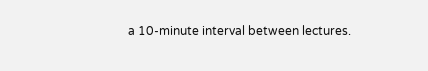a 10-minute interval between lectures.